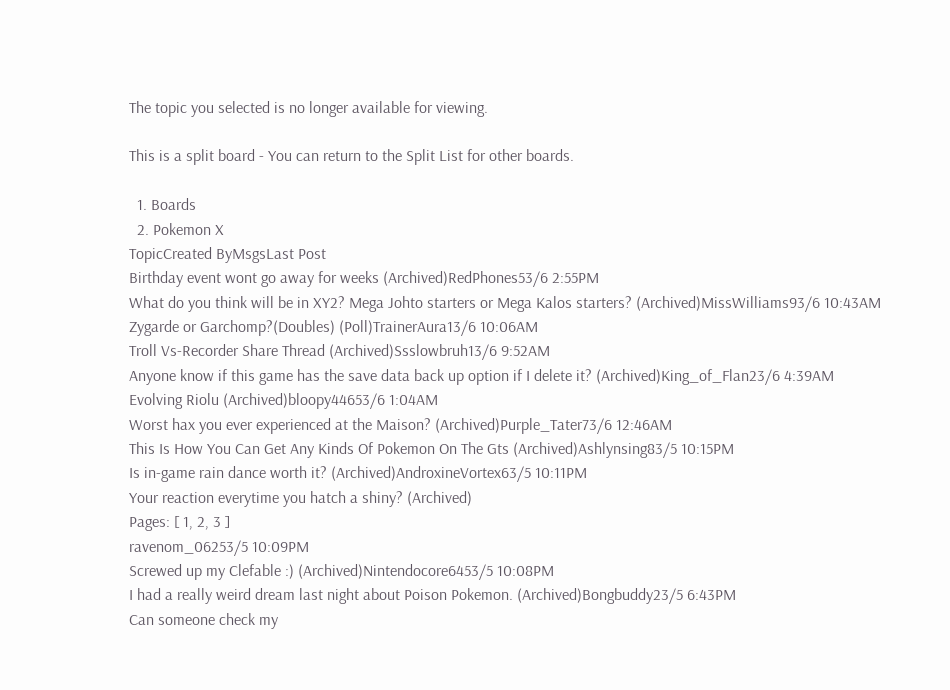The topic you selected is no longer available for viewing.

This is a split board - You can return to the Split List for other boards.

  1. Boards
  2. Pokemon X
TopicCreated ByMsgsLast Post
Birthday event wont go away for weeks (Archived)RedPhones53/6 2:55PM
What do you think will be in XY2? Mega Johto starters or Mega Kalos starters? (Archived)MissWilliams93/6 10:43AM
Zygarde or Garchomp?(Doubles) (Poll)TrainerAura13/6 10:06AM
Troll Vs-Recorder Share Thread (Archived)Ssslowbruh13/6 9:52AM
Anyone know if this game has the save data back up option if I delete it? (Archived)King_of_Flan23/6 4:39AM
Evolving Riolu (Archived)bloopy44653/6 1:04AM
Worst hax you ever experienced at the Maison? (Archived)Purple_Tater73/6 12:46AM
This Is How You Can Get Any Kinds Of Pokemon On The Gts (Archived)Ashlynsing83/5 10:15PM
Is in-game rain dance worth it? (Archived)AndroxineVortex63/5 10:11PM
Your reaction everytime you hatch a shiny? (Archived)
Pages: [ 1, 2, 3 ]
ravenom_06253/5 10:09PM
Screwed up my Clefable :) (Archived)Nintendocore6453/5 10:08PM
I had a really weird dream last night about Poison Pokemon. (Archived)Bongbuddy23/5 6:43PM
Can someone check my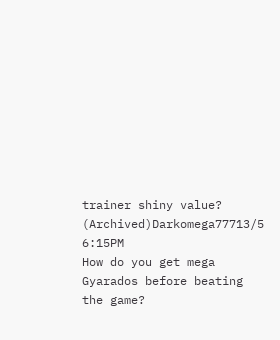trainer shiny value? (Archived)Darkomega77713/5 6:15PM
How do you get mega Gyarados before beating the game?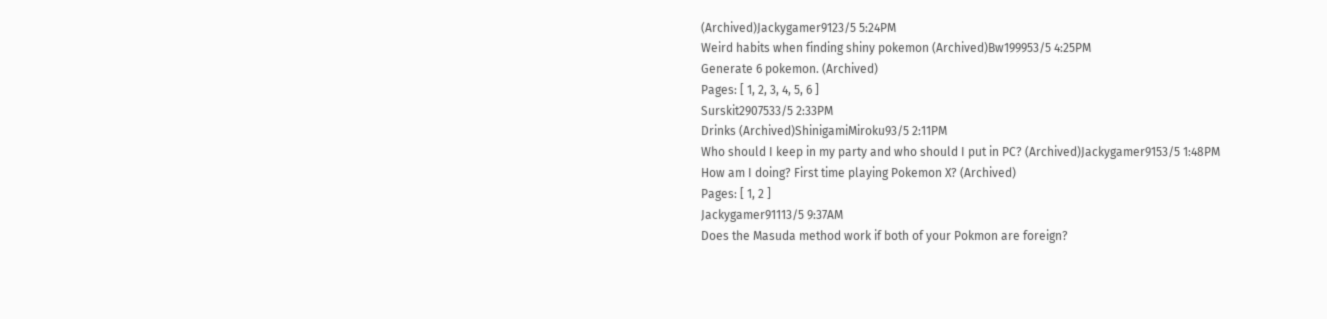(Archived)Jackygamer9123/5 5:24PM
Weird habits when finding shiny pokemon (Archived)Bw199953/5 4:25PM
Generate 6 pokemon. (Archived)
Pages: [ 1, 2, 3, 4, 5, 6 ]
Surskit2907533/5 2:33PM
Drinks (Archived)ShinigamiMiroku93/5 2:11PM
Who should I keep in my party and who should I put in PC? (Archived)Jackygamer9153/5 1:48PM
How am I doing? First time playing Pokemon X? (Archived)
Pages: [ 1, 2 ]
Jackygamer91113/5 9:37AM
Does the Masuda method work if both of your Pokmon are foreign?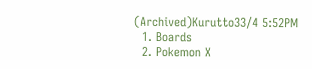(Archived)Kurutto33/4 5:52PM
  1. Boards
  2. Pokemon X